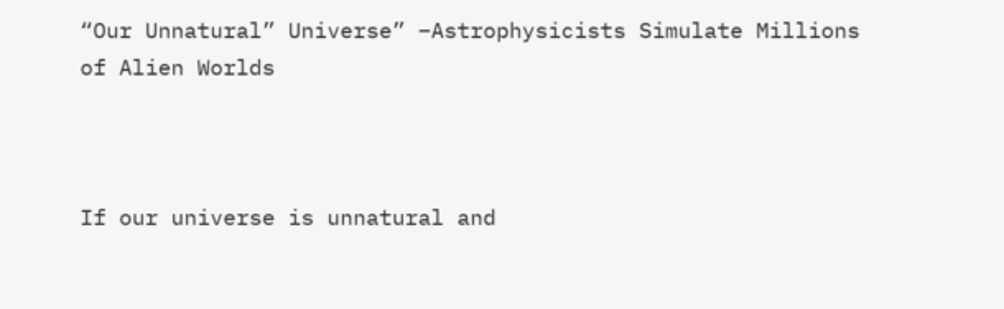“Our Unnatural” Universe” –Astrophysicists Simulate Millions of Alien Worlds



If our universe is unnatural and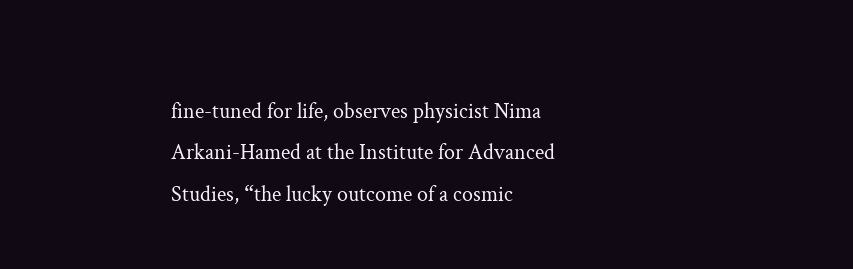fine-tuned for life, observes physicist Nima Arkani-Hamed at the Institute for Advanced Studies, “the lucky outcome of a cosmic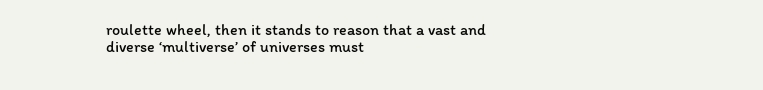roulette wheel, then it stands to reason that a vast and diverse ‘multiverse’ of universes must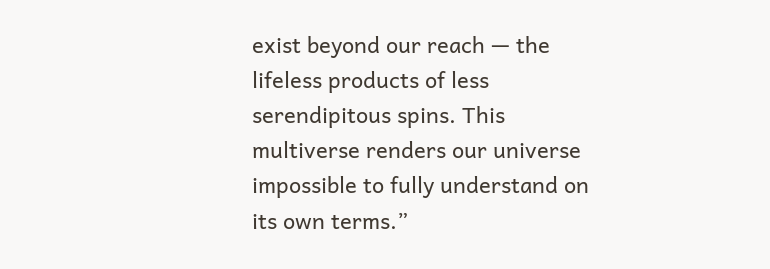exist beyond our reach — the lifeless products of less serendipitous spins. This multiverse renders our universe impossible to fully understand on its own terms.”